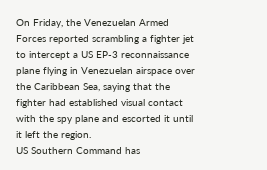On Friday, the Venezuelan Armed Forces reported scrambling a fighter jet to intercept a US EP-3 reconnaissance plane flying in Venezuelan airspace over the Caribbean Sea, saying that the fighter had established visual contact with the spy plane and escorted it until it left the region.
US Southern Command has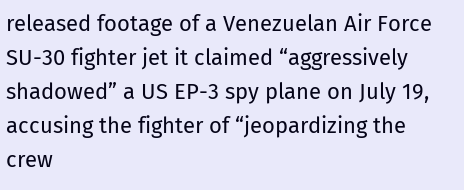released footage of a Venezuelan Air Force SU-30 fighter jet it claimed “aggressively shadowed” a US EP-3 spy plane on July 19, accusing the fighter of “jeopardizing the crew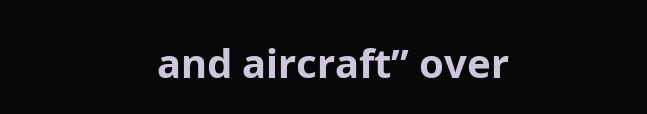and aircraft” over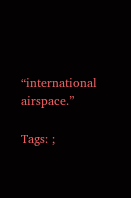“international airspace.”

Tags: ;